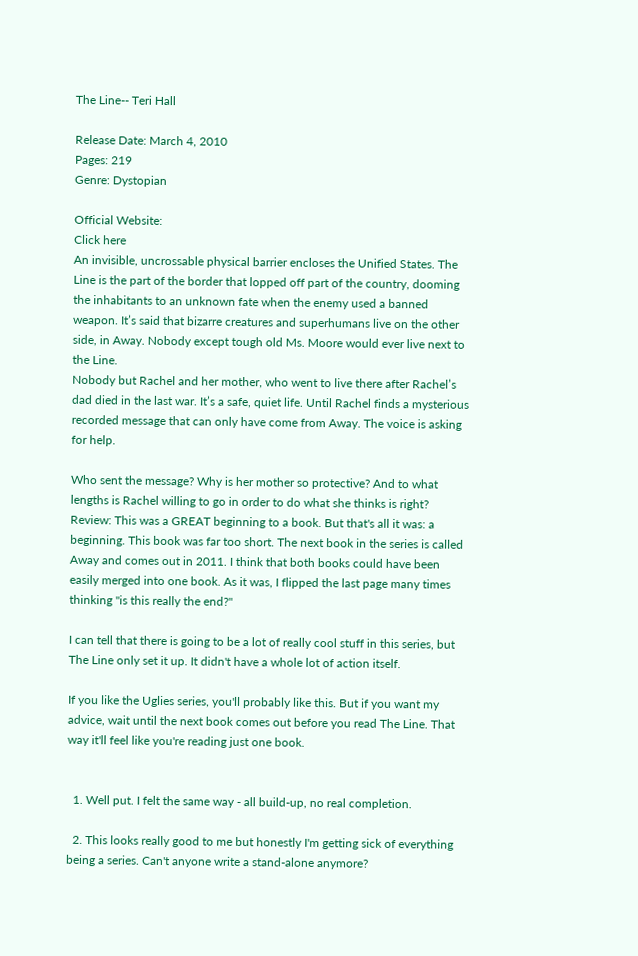The Line-- Teri Hall

Release Date: March 4, 2010
Pages: 219
Genre: Dystopian

Official Website:
Click here
An invisible, uncrossable physical barrier encloses the Unified States. The Line is the part of the border that lopped off part of the country, dooming the inhabitants to an unknown fate when the enemy used a banned weapon. It’s said that bizarre creatures and superhumans live on the other side, in Away. Nobody except tough old Ms. Moore would ever live next to the Line.
Nobody but Rachel and her mother, who went to live there after Rachel’s dad died in the last war. It’s a safe, quiet life. Until Rachel finds a mysterious recorded message that can only have come from Away. The voice is asking for help.

Who sent the message? Why is her mother so protective? And to what lengths is Rachel willing to go in order to do what she thinks is right?
Review: This was a GREAT beginning to a book. But that's all it was: a beginning. This book was far too short. The next book in the series is called Away and comes out in 2011. I think that both books could have been easily merged into one book. As it was, I flipped the last page many times thinking "is this really the end?"

I can tell that there is going to be a lot of really cool stuff in this series, but The Line only set it up. It didn't have a whole lot of action itself.

If you like the Uglies series, you'll probably like this. But if you want my advice, wait until the next book comes out before you read The Line. That way it'll feel like you're reading just one book.


  1. Well put. I felt the same way - all build-up, no real completion.

  2. This looks really good to me but honestly I'm getting sick of everything being a series. Can't anyone write a stand-alone anymore?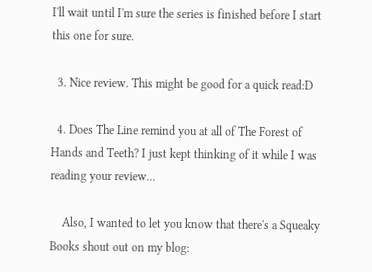I'll wait until I'm sure the series is finished before I start this one for sure.

  3. Nice review. This might be good for a quick read:D

  4. Does The Line remind you at all of The Forest of Hands and Teeth? I just kept thinking of it while I was reading your review...

    Also, I wanted to let you know that there's a Squeaky Books shout out on my blog: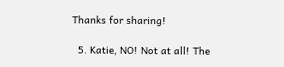Thanks for sharing!

  5. Katie, NO! Not at all! The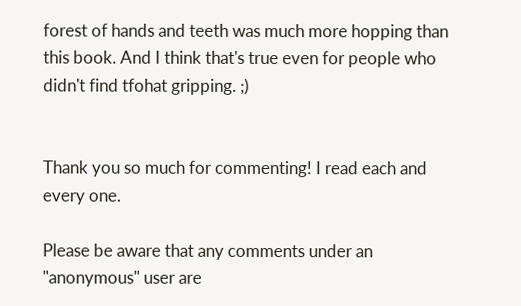forest of hands and teeth was much more hopping than this book. And I think that's true even for people who didn't find tfohat gripping. ;)


Thank you so much for commenting! I read each and every one.

Please be aware that any comments under an "anonymous" user are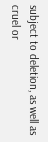subject to deletion, as well as cruel or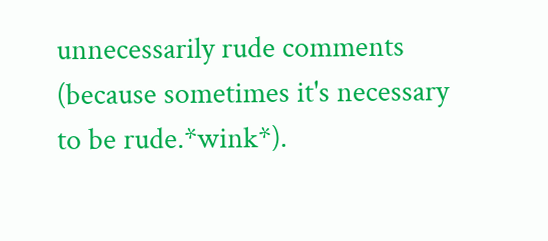unnecessarily rude comments (because sometimes it's necessary to be rude.*wink*).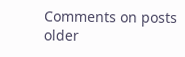Comments on posts older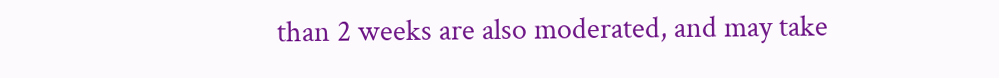than 2 weeks are also moderated, and may take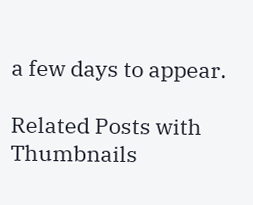a few days to appear.

Related Posts with Thumbnails